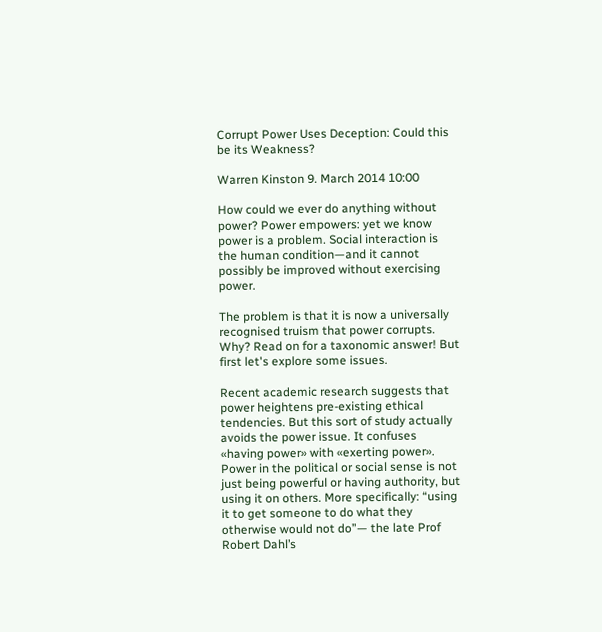Corrupt Power Uses Deception: Could this be its Weakness?

Warren Kinston 9. March 2014 10:00

How could we ever do anything without power? Power empowers: yet we know power is a problem. Social interaction is the human condition—and it cannot possibly be improved without exercising power.

The problem is that it is now a universally recognised truism that power corrupts. Why? Read on for a taxonomic answer! But first let's explore some issues.

Recent academic research suggests that power heightens pre-existing ethical tendencies. But this sort of study actually avoids the power issue. It confuses «having power» with «exerting power».  Power in the political or social sense is not just being powerful or having authority, but using it on others. More specifically: “using it to get someone to do what they otherwise would not do”— the late Prof Robert Dahl’s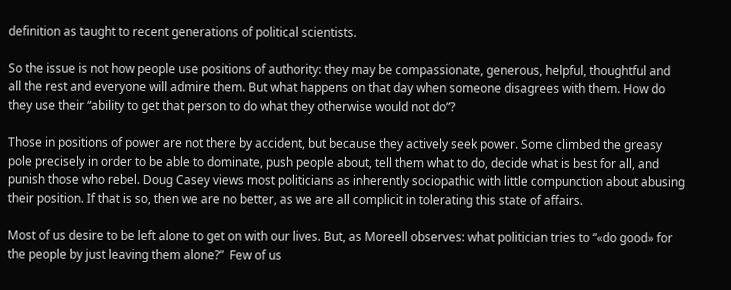definition as taught to recent generations of political scientists.

So the issue is not how people use positions of authority: they may be compassionate, generous, helpful, thoughtful and all the rest and everyone will admire them. But what happens on that day when someone disagrees with them. How do they use their “ability to get that person to do what they otherwise would not do”?

Those in positions of power are not there by accident, but because they actively seek power. Some climbed the greasy pole precisely in order to be able to dominate, push people about, tell them what to do, decide what is best for all, and punish those who rebel. Doug Casey views most politicians as inherently sociopathic with little compunction about abusing their position. If that is so, then we are no better, as we are all complicit in tolerating this state of affairs.

Most of us desire to be left alone to get on with our lives. But, as Moreell observes: what politician tries to “«do good» for the people by just leaving them alone?”  Few of us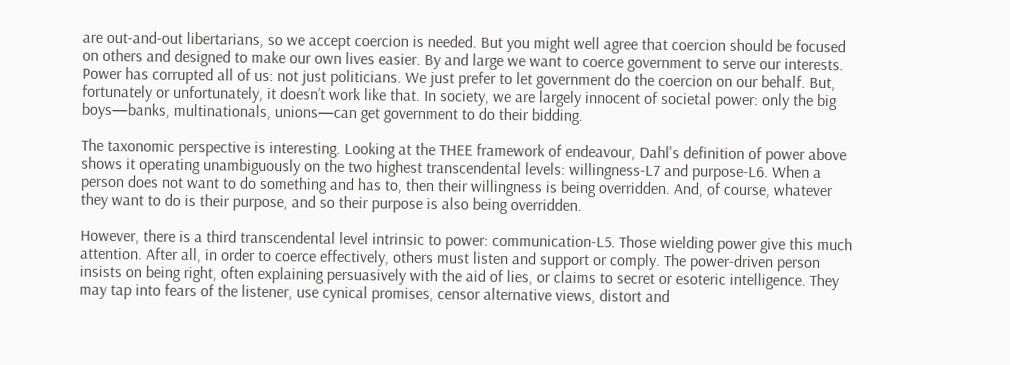are out-and-out libertarians, so we accept coercion is needed. But you might well agree that coercion should be focused on others and designed to make our own lives easier. By and large we want to coerce government to serve our interests. Power has corrupted all of us: not just politicians. We just prefer to let government do the coercion on our behalf. But, fortunately or unfortunately, it doesn’t work like that. In society, we are largely innocent of societal power: only the big boys—banks, multinationals, unions—can get government to do their bidding.

The taxonomic perspective is interesting. Looking at the THEE framework of endeavour, Dahl's definition of power above shows it operating unambiguously on the two highest transcendental levels: willingness-L7 and purpose-L6. When a person does not want to do something and has to, then their willingness is being overridden. And, of course, whatever they want to do is their purpose, and so their purpose is also being overridden.

However, there is a third transcendental level intrinsic to power: communication-L5. Those wielding power give this much attention. After all, in order to coerce effectively, others must listen and support or comply. The power-driven person insists on being right, often explaining persuasively with the aid of lies, or claims to secret or esoteric intelligence. They may tap into fears of the listener, use cynical promises, censor alternative views, distort and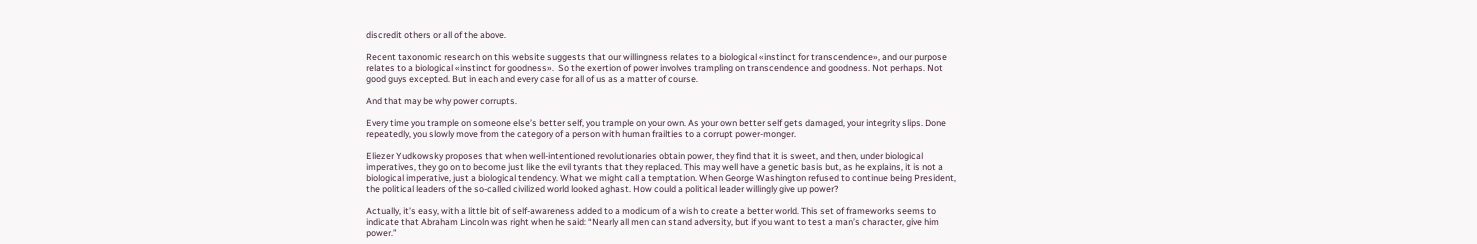discredit others or all of the above.

Recent taxonomic research on this website suggests that our willingness relates to a biological «instinct for transcendence», and our purpose relates to a biological «instinct for goodness».  So the exertion of power involves trampling on transcendence and goodness. Not perhaps. Not good guys excepted. But in each and every case for all of us as a matter of course.

And that may be why power corrupts.

Every time you trample on someone else’s better self, you trample on your own. As your own better self gets damaged, your integrity slips. Done repeatedly, you slowly move from the category of a person with human frailties to a corrupt power-monger.

Eliezer Yudkowsky proposes that when well-intentioned revolutionaries obtain power, they find that it is sweet, and then, under biological imperatives, they go on to become just like the evil tyrants that they replaced. This may well have a genetic basis but, as he explains, it is not a biological imperative, just a biological tendency. What we might call a temptation. When George Washington refused to continue being President, the political leaders of the so-called civilized world looked aghast. How could a political leader willingly give up power?

Actually, it’s easy, with a little bit of self-awareness added to a modicum of a wish to create a better world. This set of frameworks seems to indicate that Abraham Lincoln was right when he said: “Nearly all men can stand adversity, but if you want to test a man’s character, give him power.”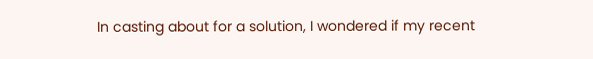In casting about for a solution, I wondered if my recent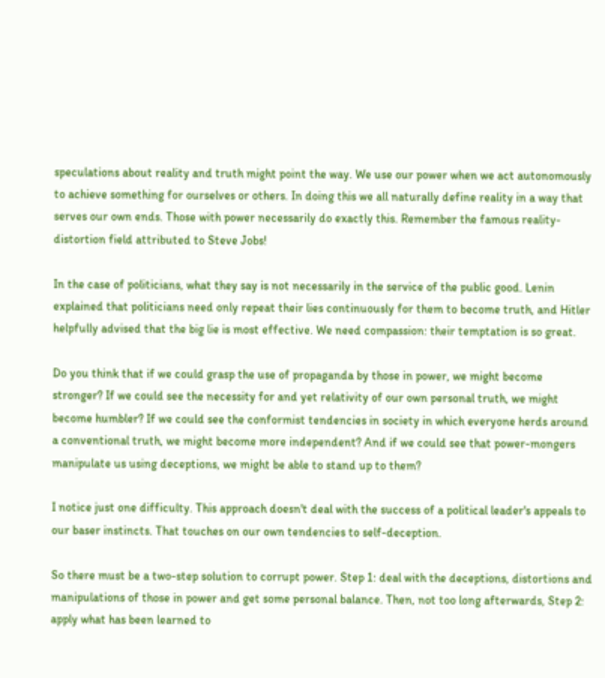speculations about reality and truth might point the way. We use our power when we act autonomously to achieve something for ourselves or others. In doing this we all naturally define reality in a way that serves our own ends. Those with power necessarily do exactly this. Remember the famous reality-distortion field attributed to Steve Jobs!

In the case of politicians, what they say is not necessarily in the service of the public good. Lenin explained that politicians need only repeat their lies continuously for them to become truth, and Hitler helpfully advised that the big lie is most effective. We need compassion: their temptation is so great.

Do you think that if we could grasp the use of propaganda by those in power, we might become stronger? If we could see the necessity for and yet relativity of our own personal truth, we might become humbler? If we could see the conformist tendencies in society in which everyone herds around a conventional truth, we might become more independent? And if we could see that power-mongers manipulate us using deceptions, we might be able to stand up to them?

I notice just one difficulty. This approach doesn't deal with the success of a political leader's appeals to our baser instincts. That touches on our own tendencies to self-deception.

So there must be a two-step solution to corrupt power. Step 1: deal with the deceptions, distortions and manipulations of those in power and get some personal balance. Then, not too long afterwards, Step 2: apply what has been learned to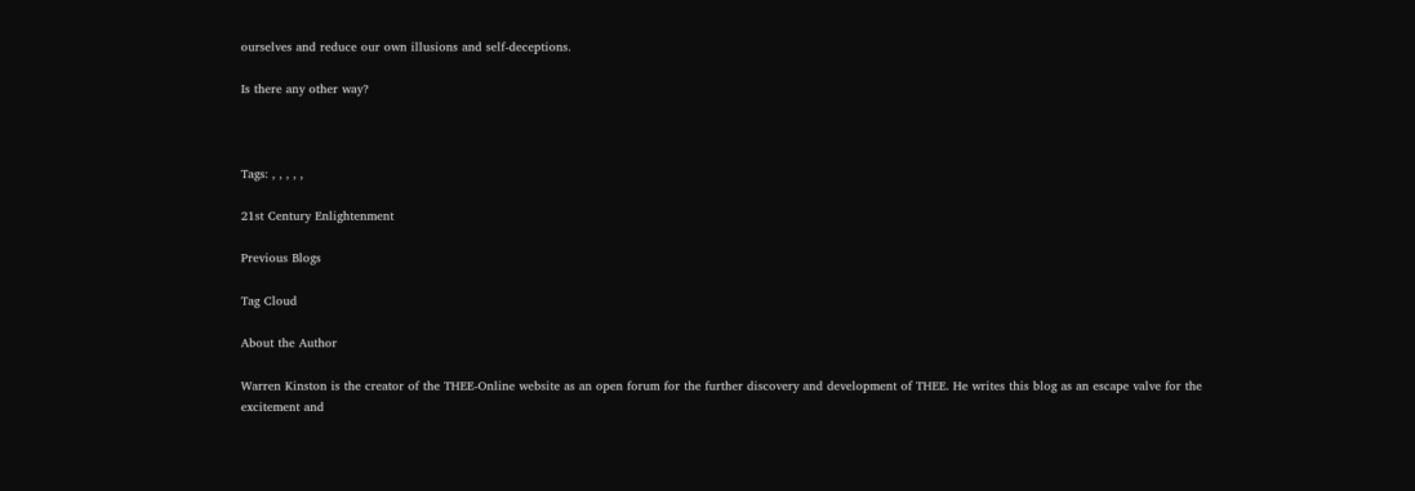ourselves and reduce our own illusions and self-deceptions.

Is there any other way?



Tags: , , , , ,

21st Century Enlightenment

Previous Blogs

Tag Cloud

About the Author

Warren Kinston is the creator of the THEE-Online website as an open forum for the further discovery and development of THEE. He writes this blog as an escape valve for the excitement and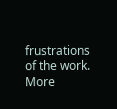frustrations of the work. More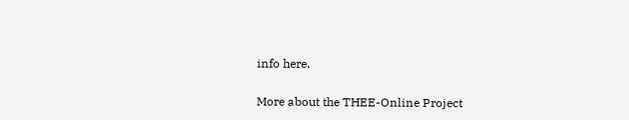info here.

More about the THEE-Online Project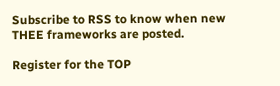Subscribe to RSS to know when new THEE frameworks are posted.

Register for the TOP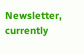Newsletter, currently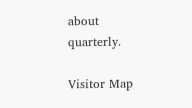about quarterly.

Visitor Map